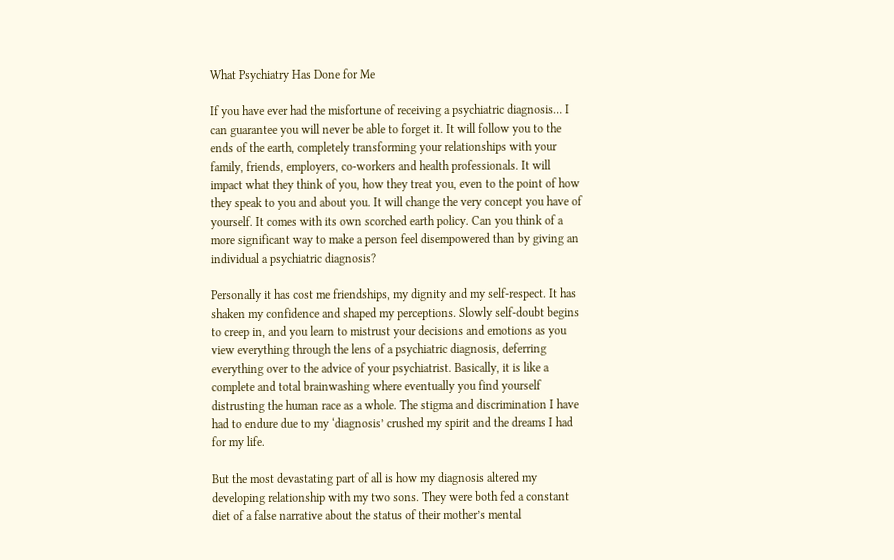What Psychiatry Has Done for Me

If you have ever had the misfortune of receiving a psychiatric diagnosis… I can guarantee you will never be able to forget it. It will follow you to the ends of the earth, completely transforming your relationships with your family, friends, employers, co-workers and health professionals. It will impact what they think of you, how they treat you, even to the point of how they speak to you and about you. It will change the very concept you have of yourself. It comes with its own scorched earth policy. Can you think of a more significant way to make a person feel disempowered than by giving an individual a psychiatric diagnosis?

Personally it has cost me friendships, my dignity and my self-respect. It has shaken my confidence and shaped my perceptions. Slowly self-doubt begins to creep in, and you learn to mistrust your decisions and emotions as you view everything through the lens of a psychiatric diagnosis, deferring everything over to the advice of your psychiatrist. Basically, it is like a complete and total brainwashing where eventually you find yourself distrusting the human race as a whole. The stigma and discrimination I have had to endure due to my ‘diagnosis’ crushed my spirit and the dreams I had for my life.

But the most devastating part of all is how my diagnosis altered my developing relationship with my two sons. They were both fed a constant diet of a false narrative about the status of their mother’s mental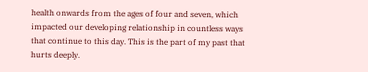health onwards from the ages of four and seven, which impacted our developing relationship in countless ways that continue to this day. This is the part of my past that hurts deeply.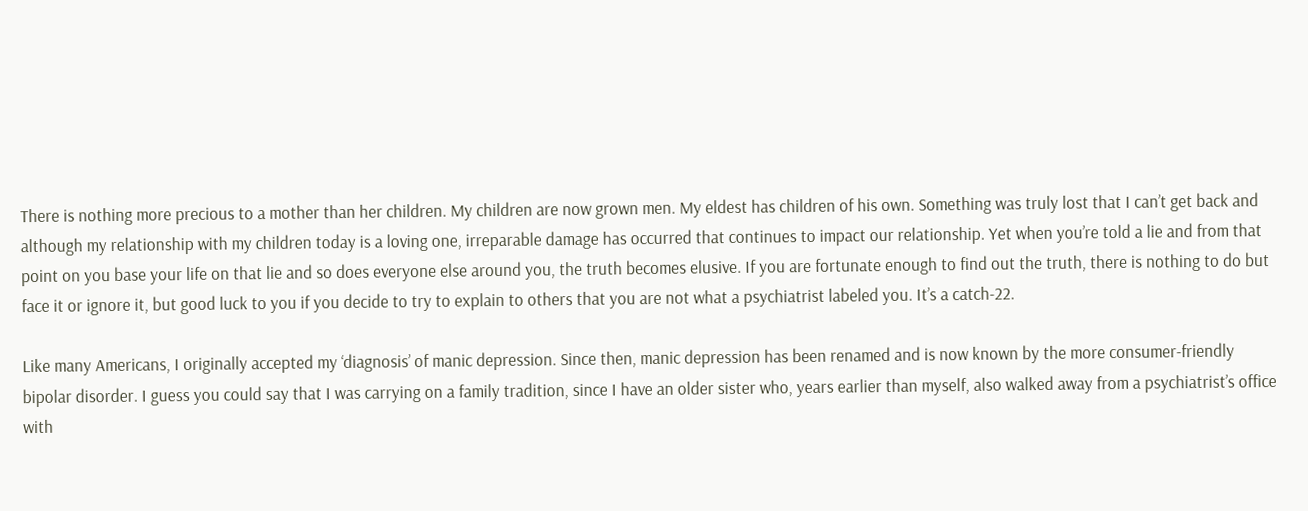There is nothing more precious to a mother than her children. My children are now grown men. My eldest has children of his own. Something was truly lost that I can’t get back and although my relationship with my children today is a loving one, irreparable damage has occurred that continues to impact our relationship. Yet when you’re told a lie and from that point on you base your life on that lie and so does everyone else around you, the truth becomes elusive. If you are fortunate enough to find out the truth, there is nothing to do but face it or ignore it, but good luck to you if you decide to try to explain to others that you are not what a psychiatrist labeled you. It’s a catch-22.

Like many Americans, I originally accepted my ‘diagnosis’ of manic depression. Since then, manic depression has been renamed and is now known by the more consumer-friendly bipolar disorder. I guess you could say that I was carrying on a family tradition, since I have an older sister who, years earlier than myself, also walked away from a psychiatrist’s office with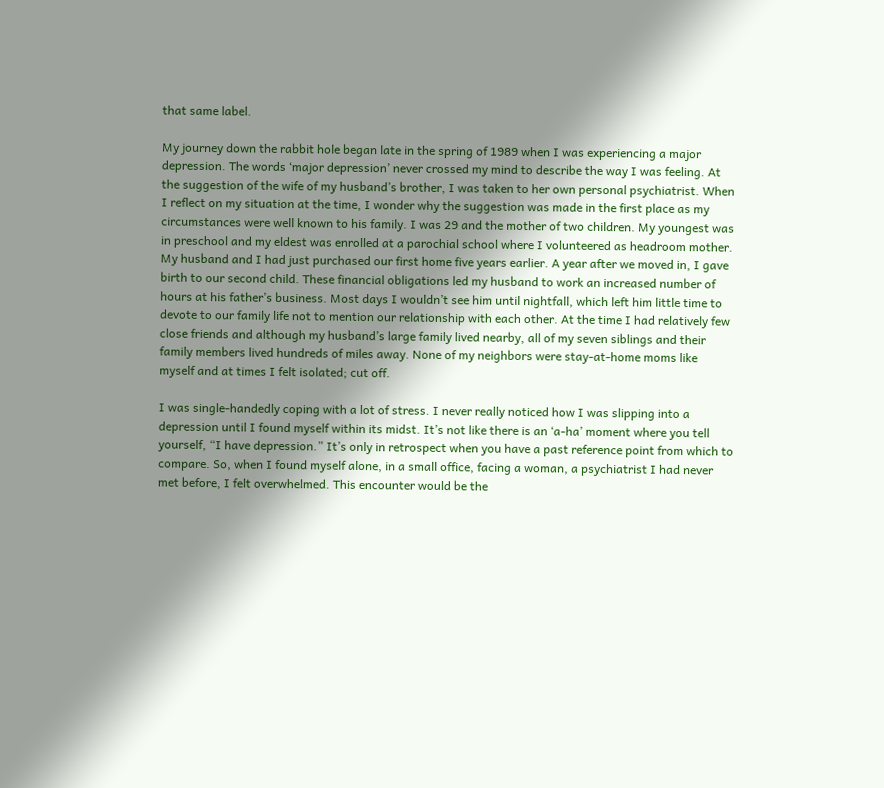that same label.

My journey down the rabbit hole began late in the spring of 1989 when I was experiencing a major depression. The words ‘major depression’ never crossed my mind to describe the way I was feeling. At the suggestion of the wife of my husband’s brother, I was taken to her own personal psychiatrist. When I reflect on my situation at the time, I wonder why the suggestion was made in the first place as my circumstances were well known to his family. I was 29 and the mother of two children. My youngest was in preschool and my eldest was enrolled at a parochial school where I volunteered as headroom mother. My husband and I had just purchased our first home five years earlier. A year after we moved in, I gave birth to our second child. These financial obligations led my husband to work an increased number of hours at his father’s business. Most days I wouldn’t see him until nightfall, which left him little time to devote to our family life not to mention our relationship with each other. At the time I had relatively few close friends and although my husband’s large family lived nearby, all of my seven siblings and their family members lived hundreds of miles away. None of my neighbors were stay-at-home moms like myself and at times I felt isolated; cut off.

I was single-handedly coping with a lot of stress. I never really noticed how I was slipping into a depression until I found myself within its midst. It’s not like there is an ‘a-ha’ moment where you tell yourself, “I have depression.” It’s only in retrospect when you have a past reference point from which to compare. So, when I found myself alone, in a small office, facing a woman, a psychiatrist I had never met before, I felt overwhelmed. This encounter would be the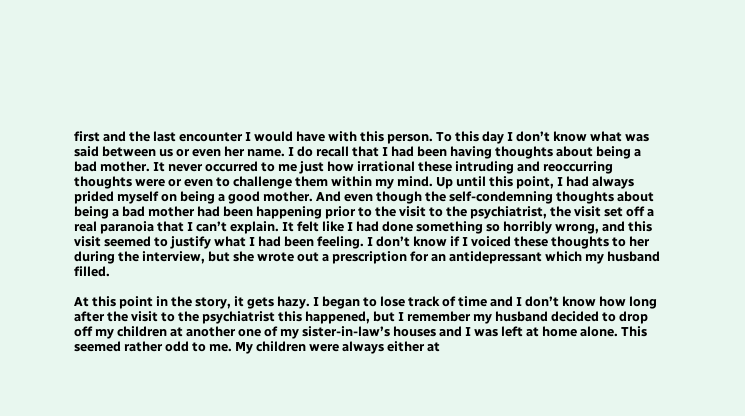first and the last encounter I would have with this person. To this day I don’t know what was said between us or even her name. I do recall that I had been having thoughts about being a bad mother. It never occurred to me just how irrational these intruding and reoccurring thoughts were or even to challenge them within my mind. Up until this point, I had always prided myself on being a good mother. And even though the self-condemning thoughts about being a bad mother had been happening prior to the visit to the psychiatrist, the visit set off a real paranoia that I can’t explain. It felt like I had done something so horribly wrong, and this visit seemed to justify what I had been feeling. I don’t know if I voiced these thoughts to her during the interview, but she wrote out a prescription for an antidepressant which my husband filled.

At this point in the story, it gets hazy. I began to lose track of time and I don’t know how long after the visit to the psychiatrist this happened, but I remember my husband decided to drop off my children at another one of my sister-in-law’s houses and I was left at home alone. This seemed rather odd to me. My children were always either at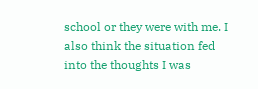school or they were with me. I also think the situation fed into the thoughts I was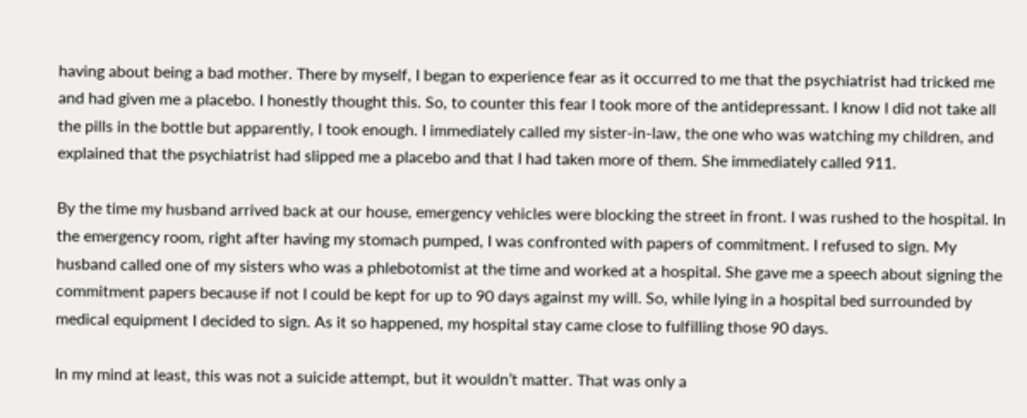having about being a bad mother. There by myself, I began to experience fear as it occurred to me that the psychiatrist had tricked me and had given me a placebo. I honestly thought this. So, to counter this fear I took more of the antidepressant. I know I did not take all the pills in the bottle but apparently, I took enough. I immediately called my sister-in-law, the one who was watching my children, and explained that the psychiatrist had slipped me a placebo and that I had taken more of them. She immediately called 911.

By the time my husband arrived back at our house, emergency vehicles were blocking the street in front. I was rushed to the hospital. In the emergency room, right after having my stomach pumped, I was confronted with papers of commitment. I refused to sign. My husband called one of my sisters who was a phlebotomist at the time and worked at a hospital. She gave me a speech about signing the commitment papers because if not I could be kept for up to 90 days against my will. So, while lying in a hospital bed surrounded by medical equipment I decided to sign. As it so happened, my hospital stay came close to fulfilling those 90 days.

In my mind at least, this was not a suicide attempt, but it wouldn’t matter. That was only a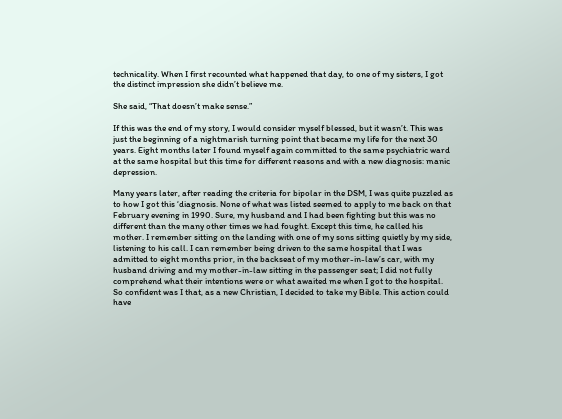technicality. When I first recounted what happened that day, to one of my sisters, I got the distinct impression she didn’t believe me.

She said, “That doesn’t make sense.”

If this was the end of my story, I would consider myself blessed, but it wasn’t. This was just the beginning of a nightmarish turning point that became my life for the next 30 years. Eight months later I found myself again committed to the same psychiatric ward at the same hospital but this time for different reasons and with a new diagnosis: manic depression.

Many years later, after reading the criteria for bipolar in the DSM, I was quite puzzled as to how I got this ‘diagnosis. None of what was listed seemed to apply to me back on that February evening in 1990. Sure, my husband and I had been fighting but this was no different than the many other times we had fought. Except this time, he called his mother. I remember sitting on the landing with one of my sons sitting quietly by my side, listening to his call. I can remember being driven to the same hospital that I was admitted to eight months prior, in the backseat of my mother-in-law’s car, with my husband driving and my mother-in-law sitting in the passenger seat; I did not fully comprehend what their intentions were or what awaited me when I got to the hospital. So confident was I that, as a new Christian, I decided to take my Bible. This action could have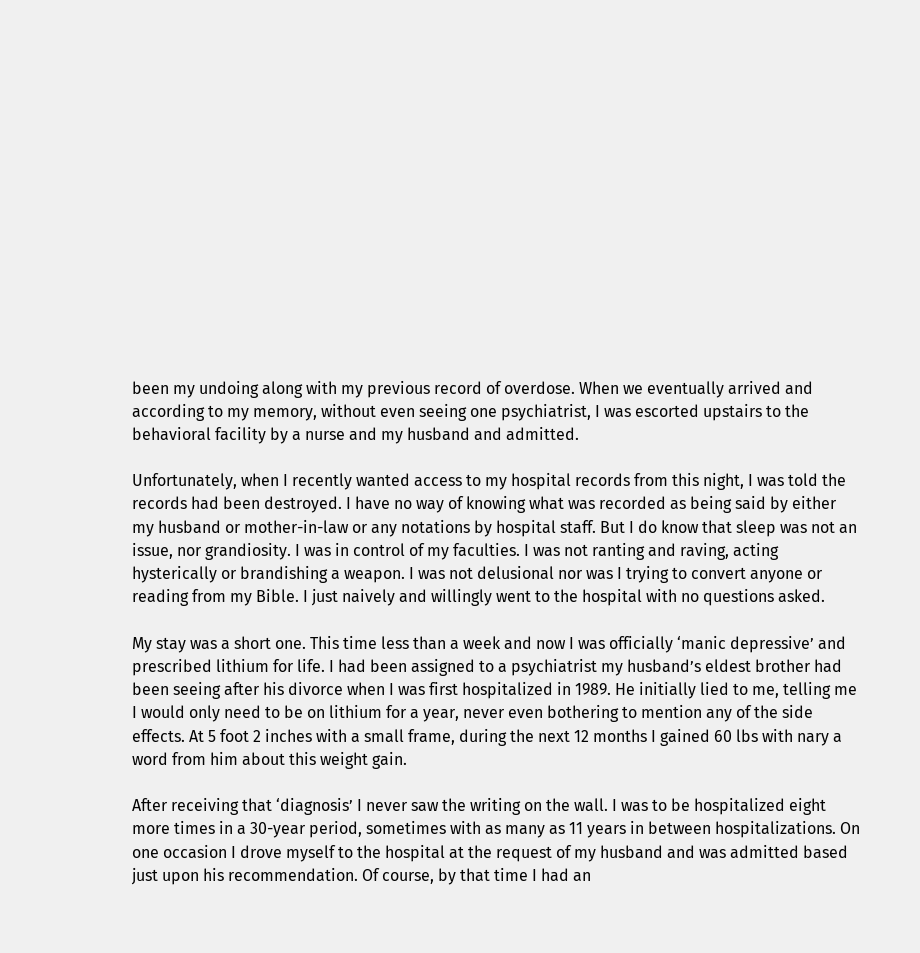been my undoing along with my previous record of overdose. When we eventually arrived and according to my memory, without even seeing one psychiatrist, I was escorted upstairs to the behavioral facility by a nurse and my husband and admitted.

Unfortunately, when I recently wanted access to my hospital records from this night, I was told the records had been destroyed. I have no way of knowing what was recorded as being said by either my husband or mother-in-law or any notations by hospital staff. But I do know that sleep was not an issue, nor grandiosity. I was in control of my faculties. I was not ranting and raving, acting hysterically or brandishing a weapon. I was not delusional nor was I trying to convert anyone or reading from my Bible. I just naively and willingly went to the hospital with no questions asked.

My stay was a short one. This time less than a week and now I was officially ‘manic depressive’ and prescribed lithium for life. I had been assigned to a psychiatrist my husband’s eldest brother had been seeing after his divorce when I was first hospitalized in 1989. He initially lied to me, telling me I would only need to be on lithium for a year, never even bothering to mention any of the side effects. At 5 foot 2 inches with a small frame, during the next 12 months I gained 60 lbs with nary a word from him about this weight gain.

After receiving that ‘diagnosis’ I never saw the writing on the wall. I was to be hospitalized eight more times in a 30-year period, sometimes with as many as 11 years in between hospitalizations. On one occasion I drove myself to the hospital at the request of my husband and was admitted based just upon his recommendation. Of course, by that time I had an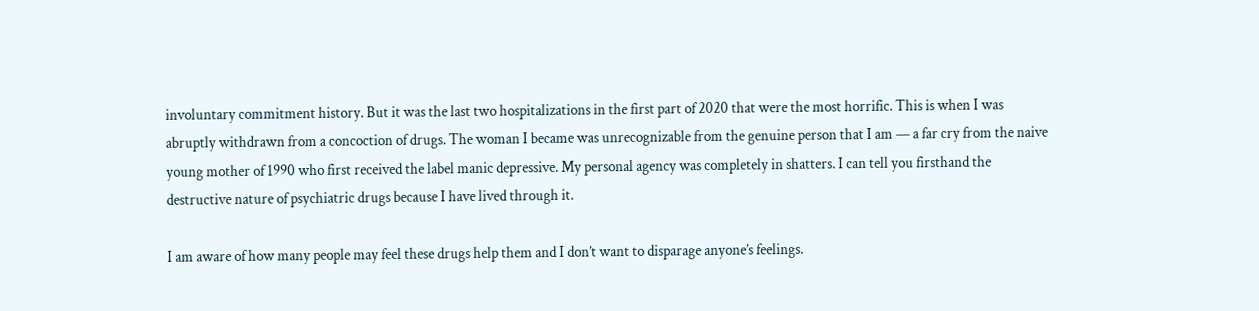involuntary commitment history. But it was the last two hospitalizations in the first part of 2020 that were the most horrific. This is when I was abruptly withdrawn from a concoction of drugs. The woman I became was unrecognizable from the genuine person that I am — a far cry from the naive young mother of 1990 who first received the label manic depressive. My personal agency was completely in shatters. I can tell you firsthand the destructive nature of psychiatric drugs because I have lived through it.

I am aware of how many people may feel these drugs help them and I don’t want to disparage anyone’s feelings.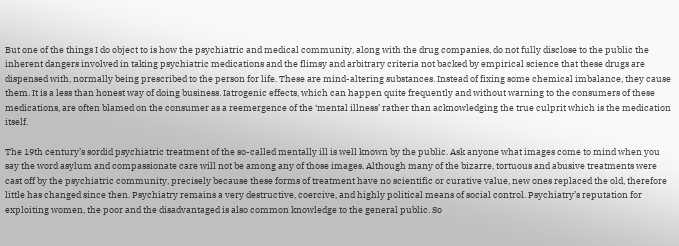But one of the things I do object to is how the psychiatric and medical community, along with the drug companies, do not fully disclose to the public the inherent dangers involved in taking psychiatric medications and the flimsy and arbitrary criteria not backed by empirical science that these drugs are dispensed with, normally being prescribed to the person for life. These are mind-altering substances. Instead of fixing some chemical imbalance, they cause them. It is a less than honest way of doing business. Iatrogenic effects, which can happen quite frequently and without warning to the consumers of these medications, are often blamed on the consumer as a reemergence of the ‘mental illness’ rather than acknowledging the true culprit which is the medication itself.

The 19th century’s sordid psychiatric treatment of the so-called mentally ill is well known by the public. Ask anyone what images come to mind when you say the word asylum and compassionate care will not be among any of those images. Although many of the bizarre, tortuous and abusive treatments were cast off by the psychiatric community, precisely because these forms of treatment have no scientific or curative value, new ones replaced the old, therefore little has changed since then. Psychiatry remains a very destructive, coercive, and highly political means of social control. Psychiatry’s reputation for exploiting women, the poor and the disadvantaged is also common knowledge to the general public. So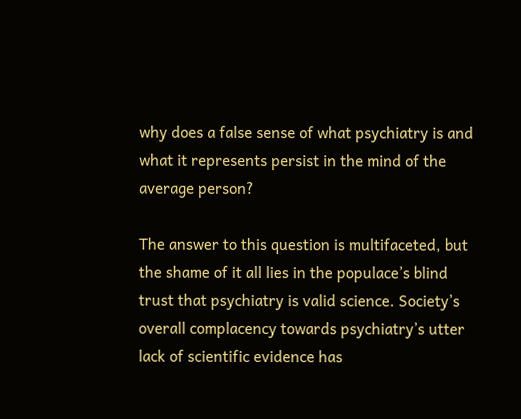why does a false sense of what psychiatry is and what it represents persist in the mind of the average person?

The answer to this question is multifaceted, but the shame of it all lies in the populace’s blind trust that psychiatry is valid science. Society’s overall complacency towards psychiatry’s utter lack of scientific evidence has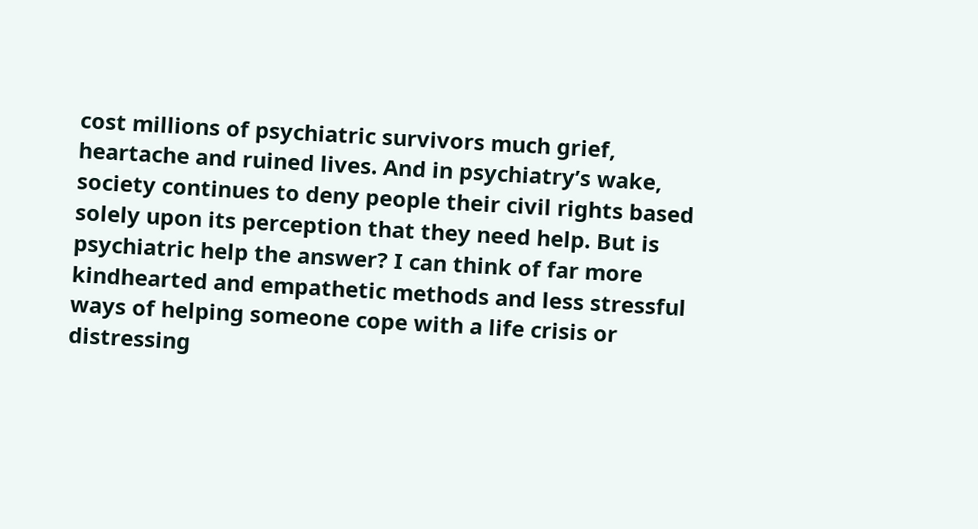cost millions of psychiatric survivors much grief, heartache and ruined lives. And in psychiatry’s wake, society continues to deny people their civil rights based solely upon its perception that they need help. But is psychiatric help the answer? I can think of far more kindhearted and empathetic methods and less stressful ways of helping someone cope with a life crisis or distressing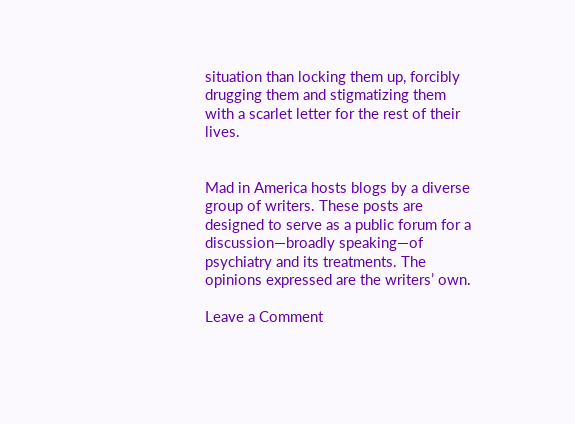situation than locking them up, forcibly drugging them and stigmatizing them with a scarlet letter for the rest of their lives.


Mad in America hosts blogs by a diverse group of writers. These posts are designed to serve as a public forum for a discussion—broadly speaking—of psychiatry and its treatments. The opinions expressed are the writers’ own.

Leave a Comment